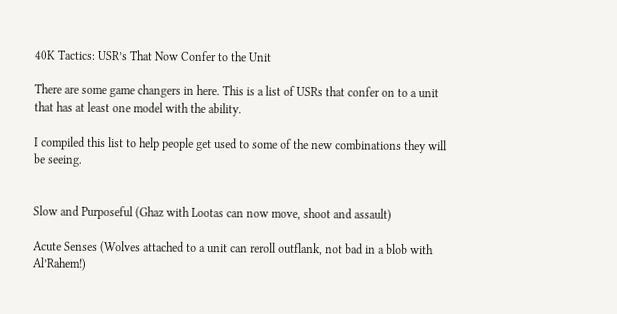40K Tactics: USR’s That Now Confer to the Unit

There are some game changers in here. This is a list of USRs that confer on to a unit that has at least one model with the ability.

I compiled this list to help people get used to some of the new combinations they will be seeing.


Slow and Purposeful (Ghaz with Lootas can now move, shoot and assault)

Acute Senses (Wolves attached to a unit can reroll outflank, not bad in a blob with Al’Rahem!)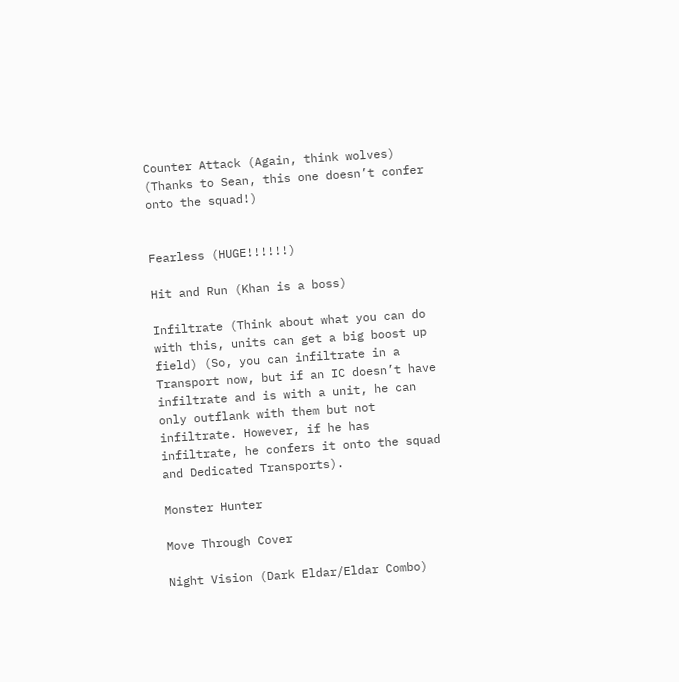Counter Attack (Again, think wolves) (Thanks to Sean, this one doesn’t confer onto the squad!)


Fearless (HUGE!!!!!!)

Hit and Run (Khan is a boss)

Infiltrate (Think about what you can do with this, units can get a big boost up field) (So, you can infiltrate in a Transport now, but if an IC doesn’t have infiltrate and is with a unit, he can only outflank with them but not infiltrate. However, if he has infiltrate, he confers it onto the squad and Dedicated Transports).

Monster Hunter

Move Through Cover

Night Vision (Dark Eldar/Eldar Combo)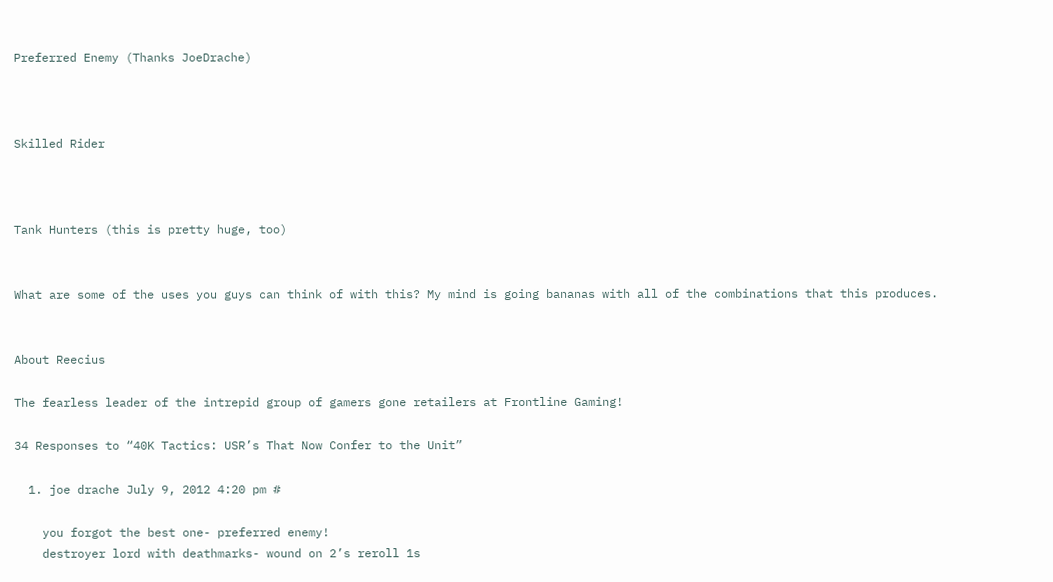Preferred Enemy (Thanks JoeDrache)



Skilled Rider



Tank Hunters (this is pretty huge, too)


What are some of the uses you guys can think of with this? My mind is going bananas with all of the combinations that this produces.


About Reecius

The fearless leader of the intrepid group of gamers gone retailers at Frontline Gaming!

34 Responses to “40K Tactics: USR’s That Now Confer to the Unit”

  1. joe drache July 9, 2012 4:20 pm #

    you forgot the best one- preferred enemy!
    destroyer lord with deathmarks- wound on 2’s reroll 1s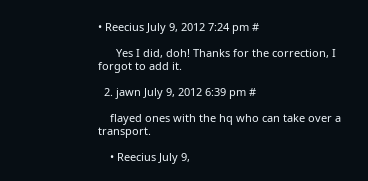• Reecius July 9, 2012 7:24 pm #

      Yes I did, doh! Thanks for the correction, I forgot to add it.

  2. jawn July 9, 2012 6:39 pm #

    flayed ones with the hq who can take over a transport.

    • Reecius July 9,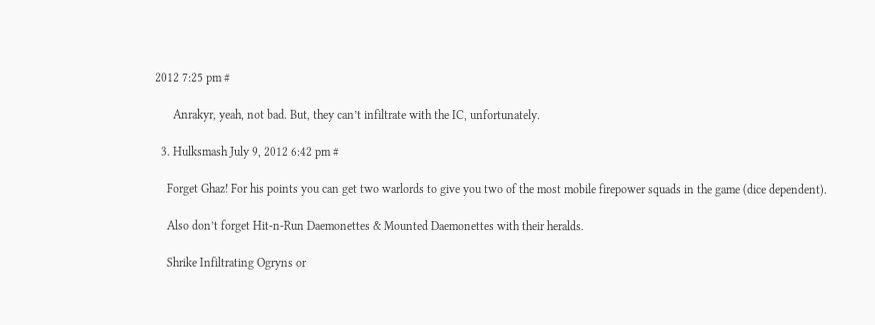2012 7:25 pm #

      Anrakyr, yeah, not bad. But, they can’t infiltrate with the IC, unfortunately.

  3. Hulksmash July 9, 2012 6:42 pm #

    Forget Ghaz! For his points you can get two warlords to give you two of the most mobile firepower squads in the game (dice dependent).

    Also don’t forget Hit-n-Run Daemonettes & Mounted Daemonettes with their heralds.

    Shrike Infiltrating Ogryns or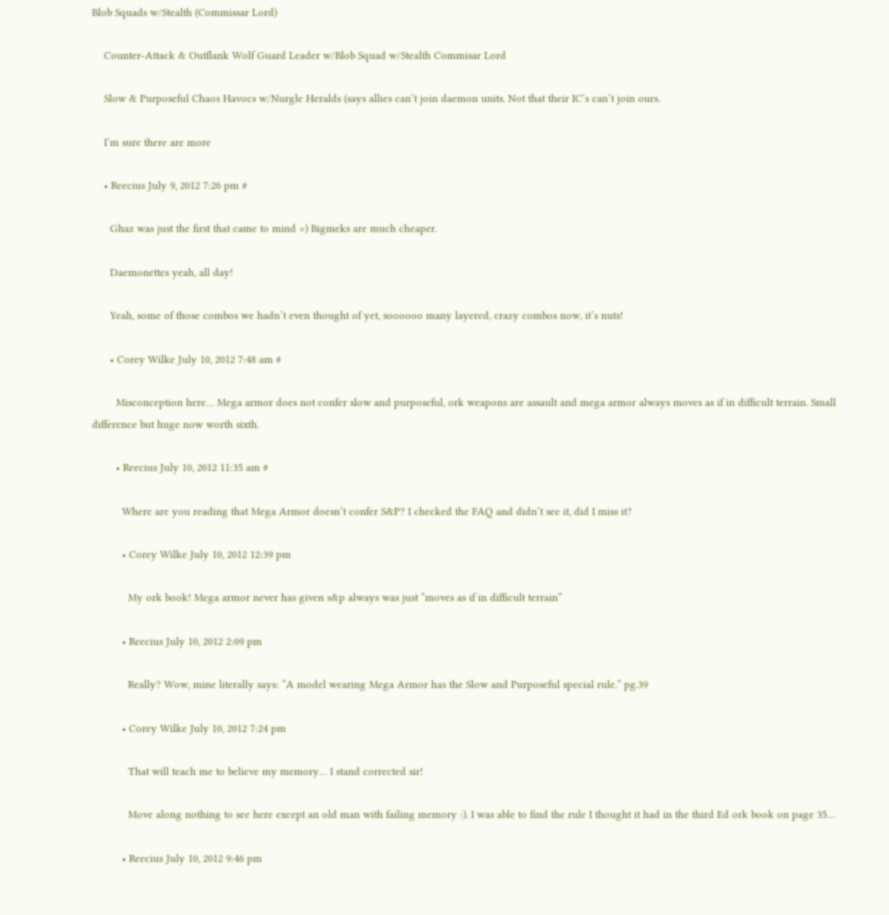Blob Squads w/Stealth (Commissar Lord)

    Counter-Attack & Outflank Wolf Guard Leader w/Blob Squad w/Stealth Commisar Lord

    Slow & Purposeful Chaos Havocs w/Nurgle Heralds (says allies can’t join daemon units. Not that their IC’s can’t join ours.

    I’m sure there are more

    • Reecius July 9, 2012 7:26 pm #

      Ghaz was just the first that came to mind =) Bigmeks are much cheaper.

      Daemonettes yeah, all day!

      Yeah, some of those combos we hadn’t even thought of yet, soooooo many layered, crazy combos now, it’s nuts!

      • Corey Wilke July 10, 2012 7:48 am #

        Misconception here… Mega armor does not confer slow and purposeful, ork weapons are assault and mega armor always moves as if in difficult terrain. Small difference but huge now worth sixth.

        • Reecius July 10, 2012 11:35 am #

          Where are you reading that Mega Armor doesn’t confer S&P? I checked the FAQ and didn’t see it, did I miss it?

          • Corey Wilke July 10, 2012 12:39 pm

            My ork book! Mega armor never has given s&p always was just “moves as if in difficult terrain”

          • Reecius July 10, 2012 2:09 pm

            Really? Wow, mine literally says: “A model wearing Mega Armor has the Slow and Purposeful special rule.” pg.39

          • Corey Wilke July 10, 2012 7:24 pm

            That will teach me to believe my memory… I stand corrected sir!

            Move along nothing to see here except an old man with failing memory :). I was able to find the rule I thought it had in the third Ed ork book on page 35…

          • Reecius July 10, 2012 9:46 pm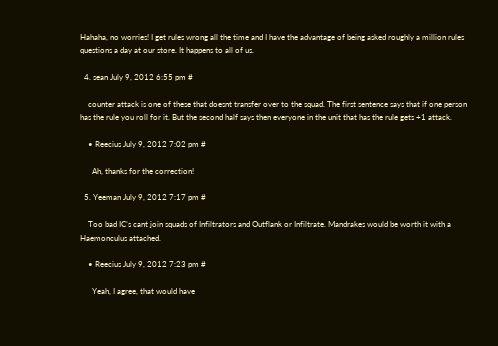Hahaha, no worries! I get rules wrong all the time and I have the advantage of being asked roughly a million rules questions a day at our store. It happens to all of us.

  4. sean July 9, 2012 6:55 pm #

    counter attack is one of these that doesnt transfer over to the squad. The first sentence says that if one person has the rule you roll for it. But the second half says then everyone in the unit that has the rule gets +1 attack.

    • Reecius July 9, 2012 7:02 pm #

      Ah, thanks for the correction!

  5. Yeeman July 9, 2012 7:17 pm #

    Too bad IC’s cant join squads of Infiltrators and Outflank or Infiltrate. Mandrakes would be worth it with a Haemonculus attached.

    • Reecius July 9, 2012 7:23 pm #

      Yeah, I agree, that would have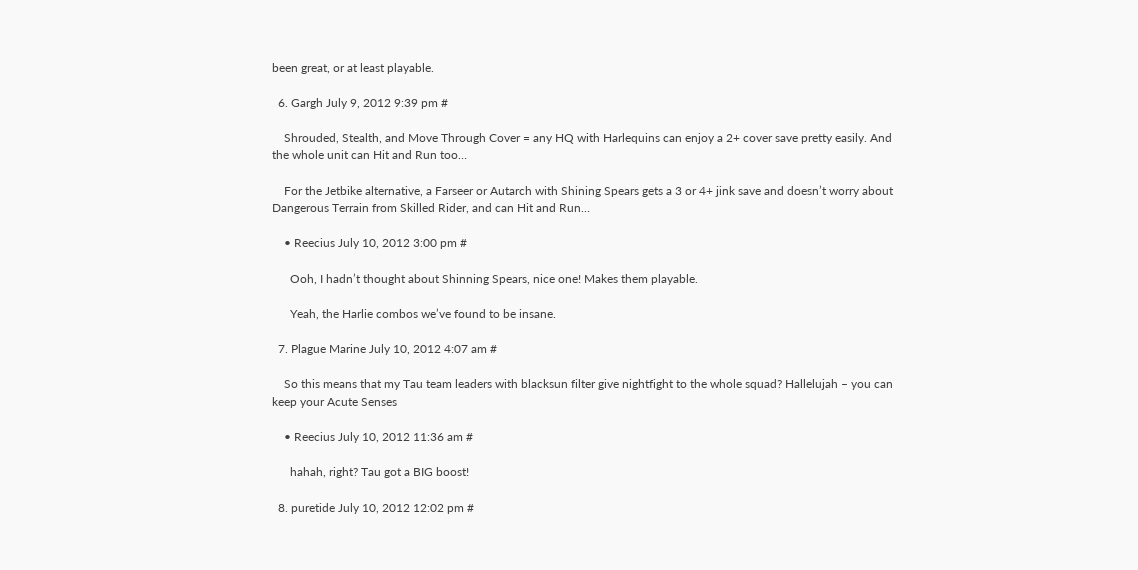been great, or at least playable.

  6. Gargh July 9, 2012 9:39 pm #

    Shrouded, Stealth, and Move Through Cover = any HQ with Harlequins can enjoy a 2+ cover save pretty easily. And the whole unit can Hit and Run too…

    For the Jetbike alternative, a Farseer or Autarch with Shining Spears gets a 3 or 4+ jink save and doesn’t worry about Dangerous Terrain from Skilled Rider, and can Hit and Run…

    • Reecius July 10, 2012 3:00 pm #

      Ooh, I hadn’t thought about Shinning Spears, nice one! Makes them playable.

      Yeah, the Harlie combos we’ve found to be insane.

  7. Plague Marine July 10, 2012 4:07 am #

    So this means that my Tau team leaders with blacksun filter give nightfight to the whole squad? Hallelujah – you can keep your Acute Senses

    • Reecius July 10, 2012 11:36 am #

      hahah, right? Tau got a BIG boost!

  8. puretide July 10, 2012 12:02 pm #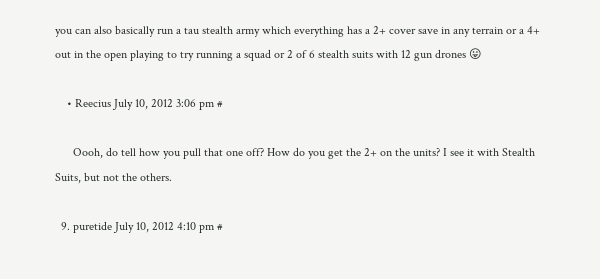you can also basically run a tau stealth army which everything has a 2+ cover save in any terrain or a 4+ out in the open playing to try running a squad or 2 of 6 stealth suits with 12 gun drones 😛

    • Reecius July 10, 2012 3:06 pm #

      Oooh, do tell how you pull that one off? How do you get the 2+ on the units? I see it with Stealth Suits, but not the others.

  9. puretide July 10, 2012 4:10 pm #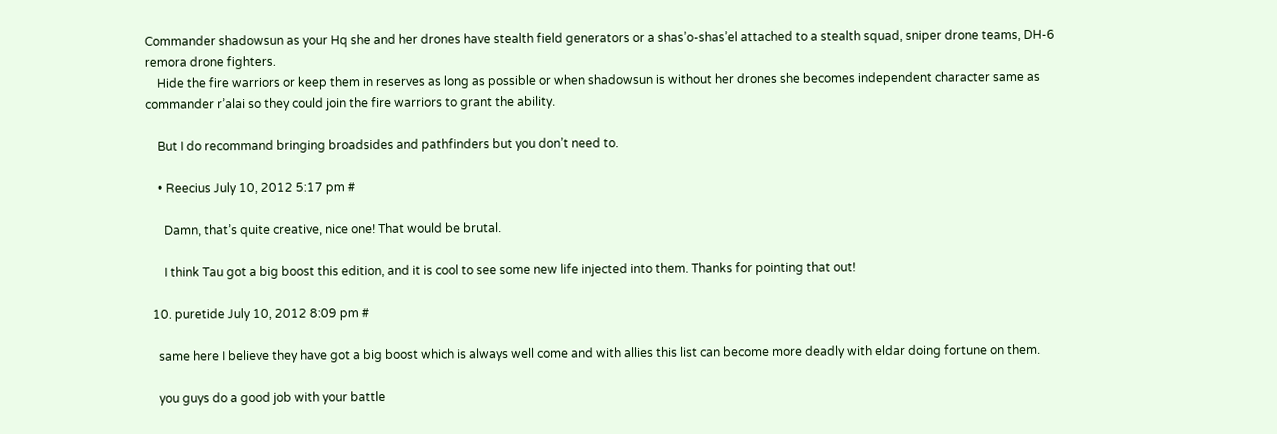Commander shadowsun as your Hq she and her drones have stealth field generators or a shas’o-shas’el attached to a stealth squad, sniper drone teams, DH-6 remora drone fighters.
    Hide the fire warriors or keep them in reserves as long as possible or when shadowsun is without her drones she becomes independent character same as commander r’alai so they could join the fire warriors to grant the ability.

    But I do recommand bringing broadsides and pathfinders but you don’t need to.

    • Reecius July 10, 2012 5:17 pm #

      Damn, that’s quite creative, nice one! That would be brutal.

      I think Tau got a big boost this edition, and it is cool to see some new life injected into them. Thanks for pointing that out!

  10. puretide July 10, 2012 8:09 pm #

    same here I believe they have got a big boost which is always well come and with allies this list can become more deadly with eldar doing fortune on them.

    you guys do a good job with your battle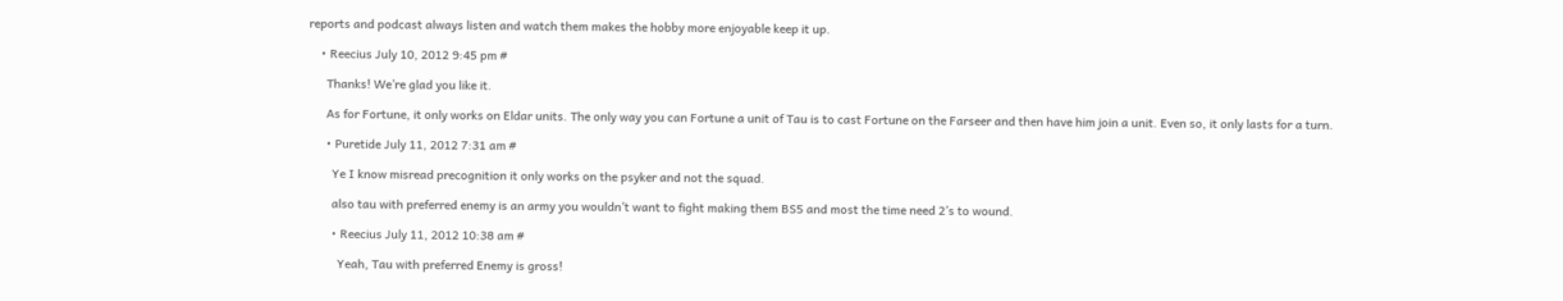reports and podcast always listen and watch them makes the hobby more enjoyable keep it up.

    • Reecius July 10, 2012 9:45 pm #

      Thanks! We’re glad you like it.

      As for Fortune, it only works on Eldar units. The only way you can Fortune a unit of Tau is to cast Fortune on the Farseer and then have him join a unit. Even so, it only lasts for a turn.

      • Puretide July 11, 2012 7:31 am #

        Ye I know misread precognition it only works on the psyker and not the squad.

        also tau with preferred enemy is an army you wouldn’t want to fight making them BS5 and most the time need 2’s to wound.

        • Reecius July 11, 2012 10:38 am #

          Yeah, Tau with preferred Enemy is gross!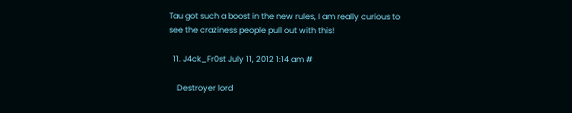Tau got such a boost in the new rules, I am really curious to see the craziness people pull out with this!

  11. J4ck_Fr0st July 11, 2012 1:14 am #

    Destroyer lord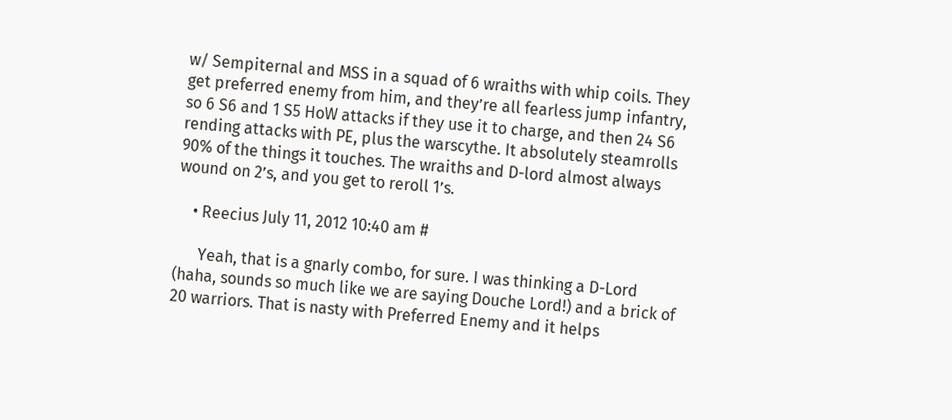w/ Sempiternal and MSS in a squad of 6 wraiths with whip coils. They get preferred enemy from him, and they’re all fearless jump infantry, so 6 S6 and 1 S5 HoW attacks if they use it to charge, and then 24 S6 rending attacks with PE, plus the warscythe. It absolutely steamrolls 90% of the things it touches. The wraiths and D-lord almost always wound on 2’s, and you get to reroll 1’s.

    • Reecius July 11, 2012 10:40 am #

      Yeah, that is a gnarly combo, for sure. I was thinking a D-Lord (haha, sounds so much like we are saying Douche Lord!) and a brick of 20 warriors. That is nasty with Preferred Enemy and it helps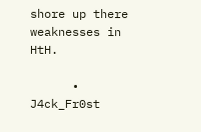shore up there weaknesses in HtH.

      • J4ck_Fr0st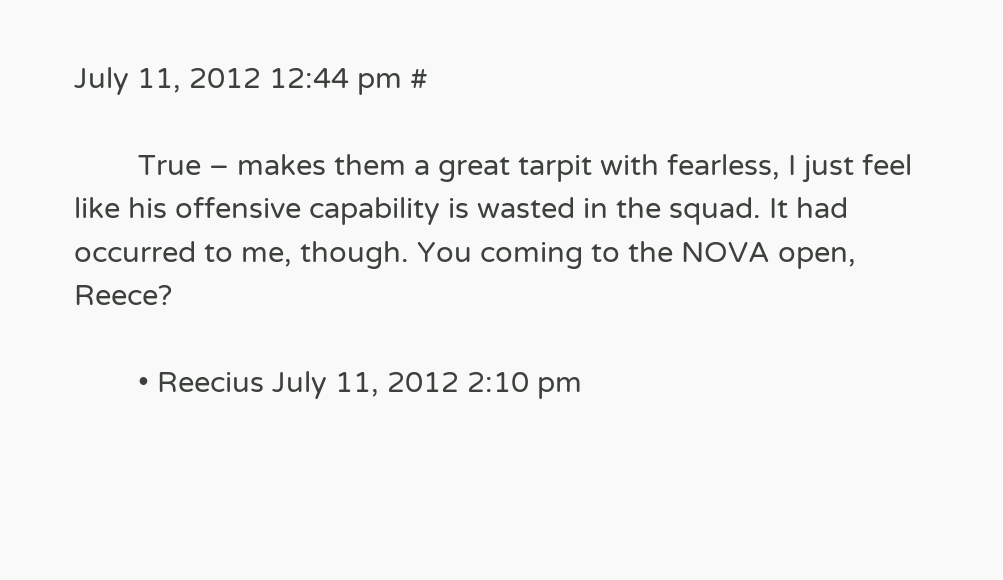July 11, 2012 12:44 pm #

        True – makes them a great tarpit with fearless, I just feel like his offensive capability is wasted in the squad. It had occurred to me, though. You coming to the NOVA open, Reece?

        • Reecius July 11, 2012 2:10 pm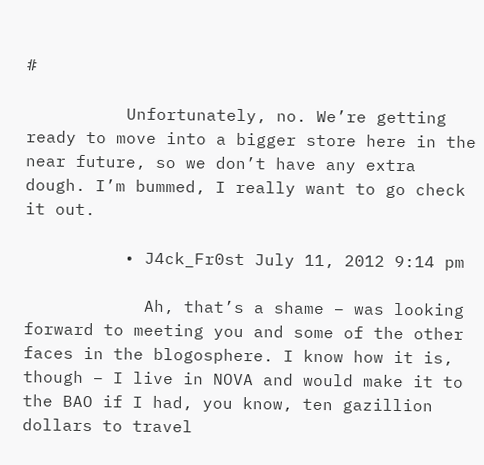#

          Unfortunately, no. We’re getting ready to move into a bigger store here in the near future, so we don’t have any extra dough. I’m bummed, I really want to go check it out.

          • J4ck_Fr0st July 11, 2012 9:14 pm

            Ah, that’s a shame – was looking forward to meeting you and some of the other faces in the blogosphere. I know how it is, though – I live in NOVA and would make it to the BAO if I had, you know, ten gazillion dollars to travel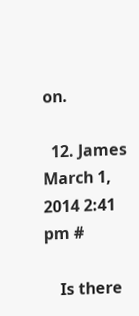on.

  12. James March 1, 2014 2:41 pm #

    Is there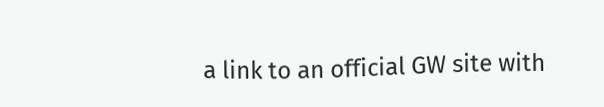a link to an official GW site with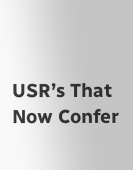USR’s That Now Confer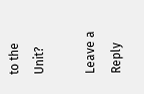to the Unit?

Leave a Reply